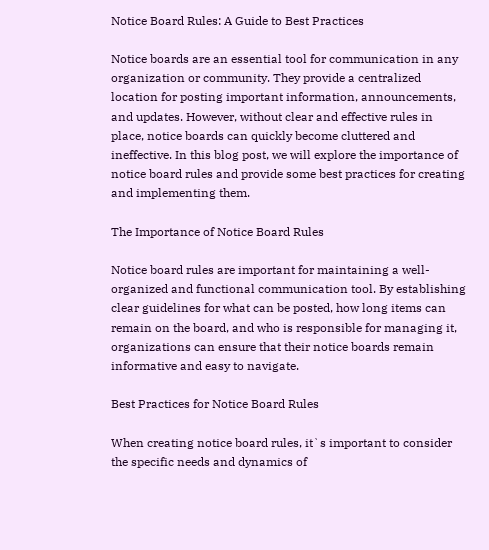Notice Board Rules: A Guide to Best Practices

Notice boards are an essential tool for communication in any organization or community. They provide a centralized location for posting important information, announcements, and updates. However, without clear and effective rules in place, notice boards can quickly become cluttered and ineffective. In this blog post, we will explore the importance of notice board rules and provide some best practices for creating and implementing them.

The Importance of Notice Board Rules

Notice board rules are important for maintaining a well-organized and functional communication tool. By establishing clear guidelines for what can be posted, how long items can remain on the board, and who is responsible for managing it, organizations can ensure that their notice boards remain informative and easy to navigate.

Best Practices for Notice Board Rules

When creating notice board rules, it`s important to consider the specific needs and dynamics of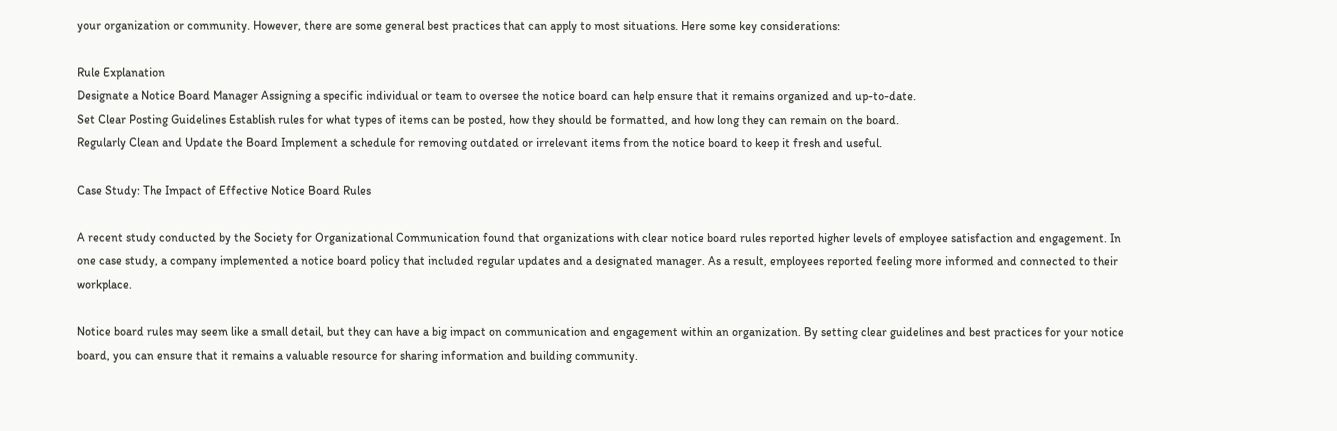your organization or community. However, there are some general best practices that can apply to most situations. Here some key considerations:

Rule Explanation
Designate a Notice Board Manager Assigning a specific individual or team to oversee the notice board can help ensure that it remains organized and up-to-date.
Set Clear Posting Guidelines Establish rules for what types of items can be posted, how they should be formatted, and how long they can remain on the board.
Regularly Clean and Update the Board Implement a schedule for removing outdated or irrelevant items from the notice board to keep it fresh and useful.

Case Study: The Impact of Effective Notice Board Rules

A recent study conducted by the Society for Organizational Communication found that organizations with clear notice board rules reported higher levels of employee satisfaction and engagement. In one case study, a company implemented a notice board policy that included regular updates and a designated manager. As a result, employees reported feeling more informed and connected to their workplace.

Notice board rules may seem like a small detail, but they can have a big impact on communication and engagement within an organization. By setting clear guidelines and best practices for your notice board, you can ensure that it remains a valuable resource for sharing information and building community.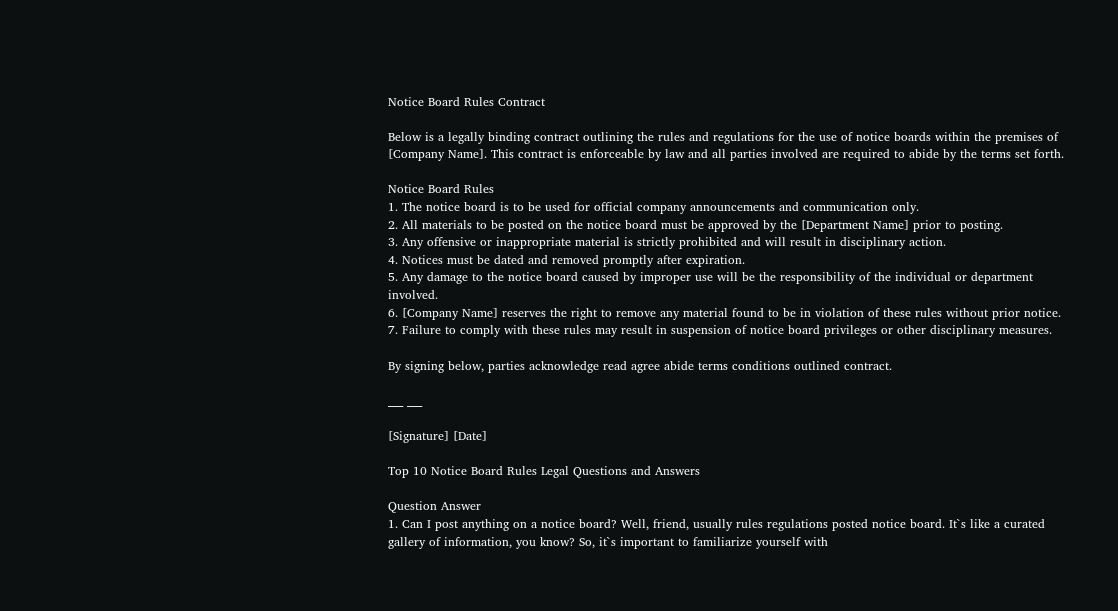Notice Board Rules Contract

Below is a legally binding contract outlining the rules and regulations for the use of notice boards within the premises of [Company Name]. This contract is enforceable by law and all parties involved are required to abide by the terms set forth.

Notice Board Rules
1. The notice board is to be used for official company announcements and communication only.
2. All materials to be posted on the notice board must be approved by the [Department Name] prior to posting.
3. Any offensive or inappropriate material is strictly prohibited and will result in disciplinary action.
4. Notices must be dated and removed promptly after expiration.
5. Any damage to the notice board caused by improper use will be the responsibility of the individual or department involved.
6. [Company Name] reserves the right to remove any material found to be in violation of these rules without prior notice.
7. Failure to comply with these rules may result in suspension of notice board privileges or other disciplinary measures.

By signing below, parties acknowledge read agree abide terms conditions outlined contract.

___ ___

[Signature] [Date]

Top 10 Notice Board Rules Legal Questions and Answers

Question Answer
1. Can I post anything on a notice board? Well, friend, usually rules regulations posted notice board. It`s like a curated gallery of information, you know? So, it`s important to familiarize yourself with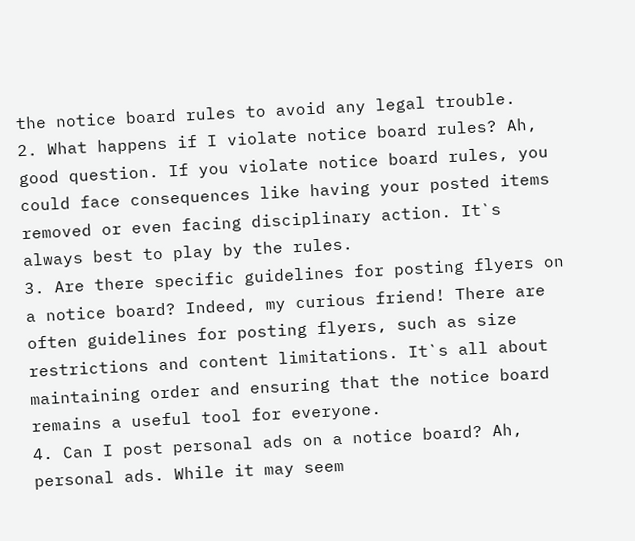the notice board rules to avoid any legal trouble.
2. What happens if I violate notice board rules? Ah, good question. If you violate notice board rules, you could face consequences like having your posted items removed or even facing disciplinary action. It`s always best to play by the rules.
3. Are there specific guidelines for posting flyers on a notice board? Indeed, my curious friend! There are often guidelines for posting flyers, such as size restrictions and content limitations. It`s all about maintaining order and ensuring that the notice board remains a useful tool for everyone.
4. Can I post personal ads on a notice board? Ah, personal ads. While it may seem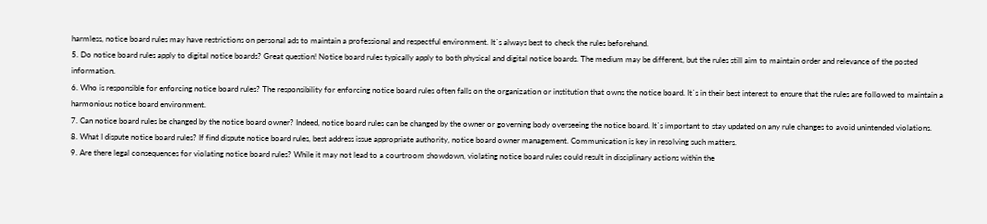harmless, notice board rules may have restrictions on personal ads to maintain a professional and respectful environment. It`s always best to check the rules beforehand.
5. Do notice board rules apply to digital notice boards? Great question! Notice board rules typically apply to both physical and digital notice boards. The medium may be different, but the rules still aim to maintain order and relevance of the posted information.
6. Who is responsible for enforcing notice board rules? The responsibility for enforcing notice board rules often falls on the organization or institution that owns the notice board. It`s in their best interest to ensure that the rules are followed to maintain a harmonious notice board environment.
7. Can notice board rules be changed by the notice board owner? Indeed, notice board rules can be changed by the owner or governing body overseeing the notice board. It`s important to stay updated on any rule changes to avoid unintended violations.
8. What I dispute notice board rules? If find dispute notice board rules, best address issue appropriate authority, notice board owner management. Communication is key in resolving such matters.
9. Are there legal consequences for violating notice board rules? While it may not lead to a courtroom showdown, violating notice board rules could result in disciplinary actions within the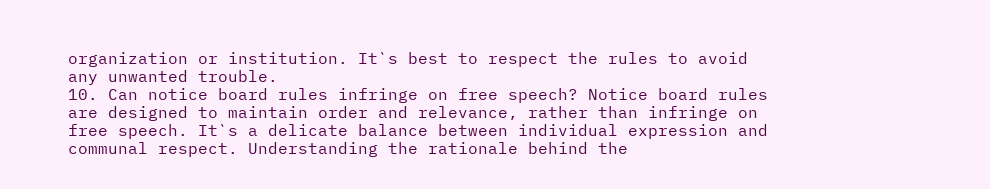organization or institution. It`s best to respect the rules to avoid any unwanted trouble.
10. Can notice board rules infringe on free speech? Notice board rules are designed to maintain order and relevance, rather than infringe on free speech. It`s a delicate balance between individual expression and communal respect. Understanding the rationale behind the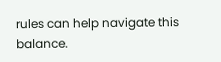rules can help navigate this balance.